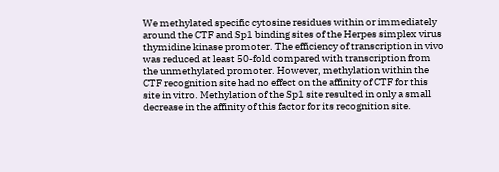We methylated specific cytosine residues within or immediately around the CTF and Sp1 binding sites of the Herpes simplex virus thymidine kinase promoter. The efficiency of transcription in vivo was reduced at least 50-fold compared with transcription from the unmethylated promoter. However, methylation within the CTF recognition site had no effect on the affinity of CTF for this site in vitro. Methylation of the Sp1 site resulted in only a small decrease in the affinity of this factor for its recognition site.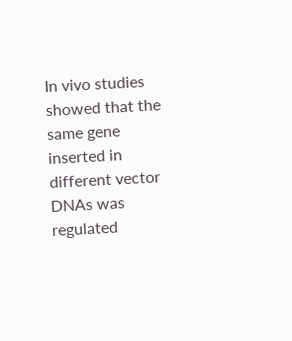In vivo studies showed that the same gene inserted in different vector DNAs was regulated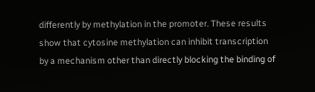differently by methylation in the promoter. These results show that cytosine methylation can inhibit transcription by a mechanism other than directly blocking the binding of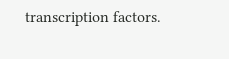transcription factors.